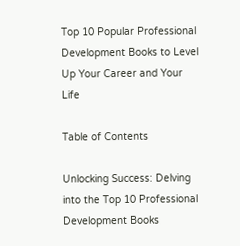Top 10 Popular Professional Development Books to Level Up Your Career and Your Life

Table of Contents

Unlocking Success: Delving into the Top 10 Professional Development Books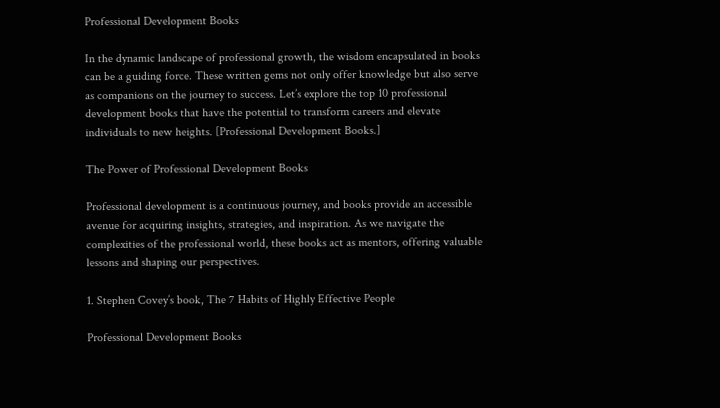Professional Development Books

In the dynamic landscape of professional growth, the wisdom encapsulated in books can be a guiding force. These written gems not only offer knowledge but also serve as companions on the journey to success. Let’s explore the top 10 professional development books that have the potential to transform careers and elevate individuals to new heights. [Professional Development Books.]

The Power of Professional Development Books

Professional development is a continuous journey, and books provide an accessible avenue for acquiring insights, strategies, and inspiration. As we navigate the complexities of the professional world, these books act as mentors, offering valuable lessons and shaping our perspectives.

1. Stephen Covey’s book, The 7 Habits of Highly Effective People

Professional Development Books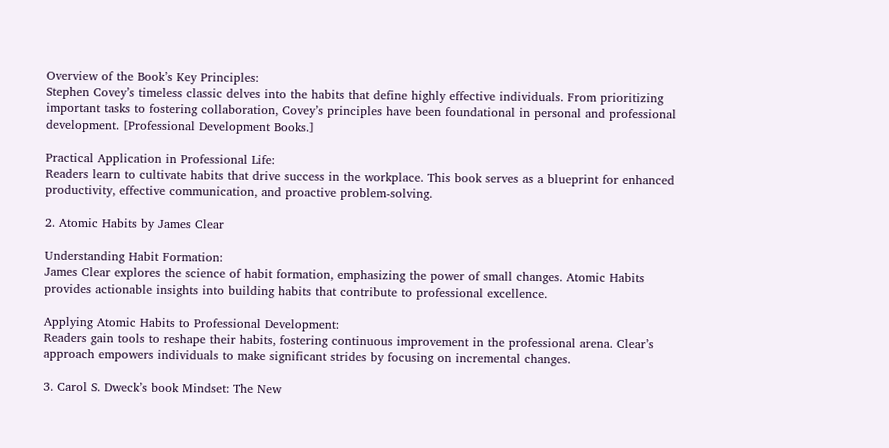Overview of the Book’s Key Principles:
Stephen Covey’s timeless classic delves into the habits that define highly effective individuals. From prioritizing important tasks to fostering collaboration, Covey’s principles have been foundational in personal and professional development. [Professional Development Books.]

Practical Application in Professional Life:
Readers learn to cultivate habits that drive success in the workplace. This book serves as a blueprint for enhanced productivity, effective communication, and proactive problem-solving.

2. Atomic Habits by James Clear

Understanding Habit Formation:
James Clear explores the science of habit formation, emphasizing the power of small changes. Atomic Habits provides actionable insights into building habits that contribute to professional excellence.

Applying Atomic Habits to Professional Development:
Readers gain tools to reshape their habits, fostering continuous improvement in the professional arena. Clear’s approach empowers individuals to make significant strides by focusing on incremental changes.

3. Carol S. Dweck’s book Mindset: The New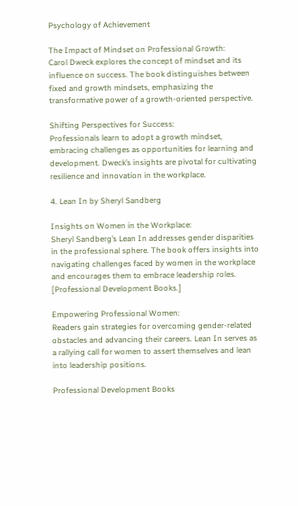Psychology of Achievement

The Impact of Mindset on Professional Growth:
Carol Dweck explores the concept of mindset and its influence on success. The book distinguishes between fixed and growth mindsets, emphasizing the transformative power of a growth-oriented perspective.

Shifting Perspectives for Success:
Professionals learn to adopt a growth mindset, embracing challenges as opportunities for learning and development. Dweck’s insights are pivotal for cultivating resilience and innovation in the workplace.

4. Lean In by Sheryl Sandberg

Insights on Women in the Workplace:
Sheryl Sandberg’s Lean In addresses gender disparities in the professional sphere. The book offers insights into navigating challenges faced by women in the workplace and encourages them to embrace leadership roles. [Professional Development Books.]

Empowering Professional Women:
Readers gain strategies for overcoming gender-related obstacles and advancing their careers. Lean In serves as a rallying call for women to assert themselves and lean into leadership positions.

Professional Development Books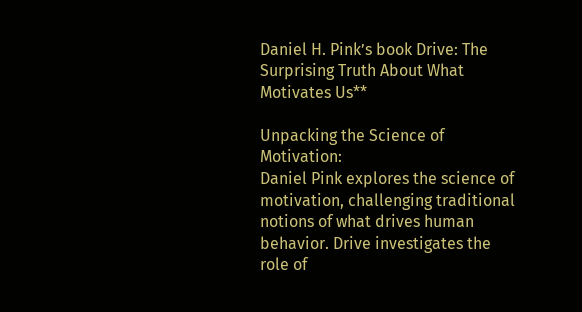Daniel H. Pink’s book Drive: The Surprising Truth About What Motivates Us**

Unpacking the Science of Motivation:
Daniel Pink explores the science of motivation, challenging traditional notions of what drives human behavior. Drive investigates the role of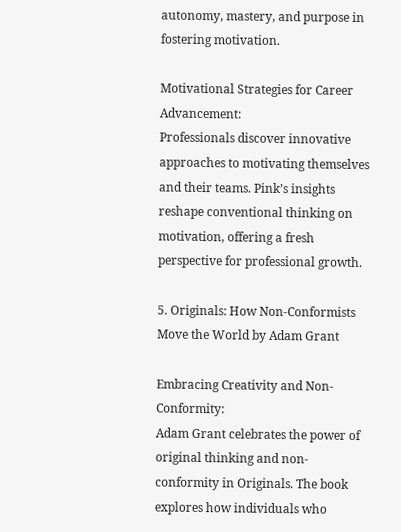autonomy, mastery, and purpose in fostering motivation.

Motivational Strategies for Career Advancement:
Professionals discover innovative approaches to motivating themselves and their teams. Pink’s insights reshape conventional thinking on motivation, offering a fresh perspective for professional growth.

5. Originals: How Non-Conformists Move the World by Adam Grant

Embracing Creativity and Non-Conformity:
Adam Grant celebrates the power of original thinking and non-conformity in Originals. The book explores how individuals who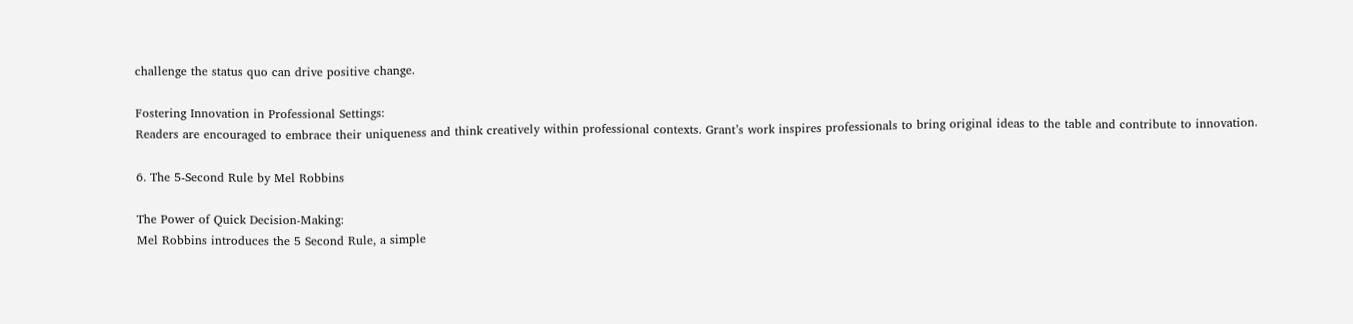challenge the status quo can drive positive change.

Fostering Innovation in Professional Settings:
Readers are encouraged to embrace their uniqueness and think creatively within professional contexts. Grant’s work inspires professionals to bring original ideas to the table and contribute to innovation.

6. The 5-Second Rule by Mel Robbins

The Power of Quick Decision-Making:
Mel Robbins introduces the 5 Second Rule, a simple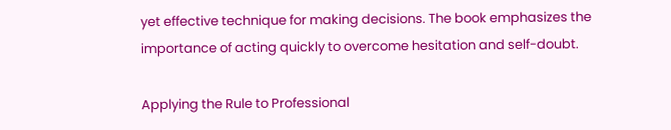yet effective technique for making decisions. The book emphasizes the importance of acting quickly to overcome hesitation and self-doubt.

Applying the Rule to Professional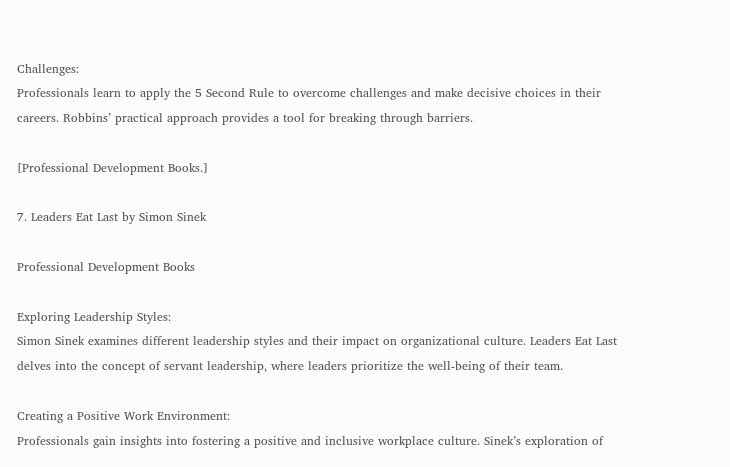Challenges:
Professionals learn to apply the 5 Second Rule to overcome challenges and make decisive choices in their careers. Robbins’ practical approach provides a tool for breaking through barriers.

[Professional Development Books.]

7. Leaders Eat Last by Simon Sinek

Professional Development Books

Exploring Leadership Styles:
Simon Sinek examines different leadership styles and their impact on organizational culture. Leaders Eat Last delves into the concept of servant leadership, where leaders prioritize the well-being of their team.

Creating a Positive Work Environment:
Professionals gain insights into fostering a positive and inclusive workplace culture. Sinek’s exploration of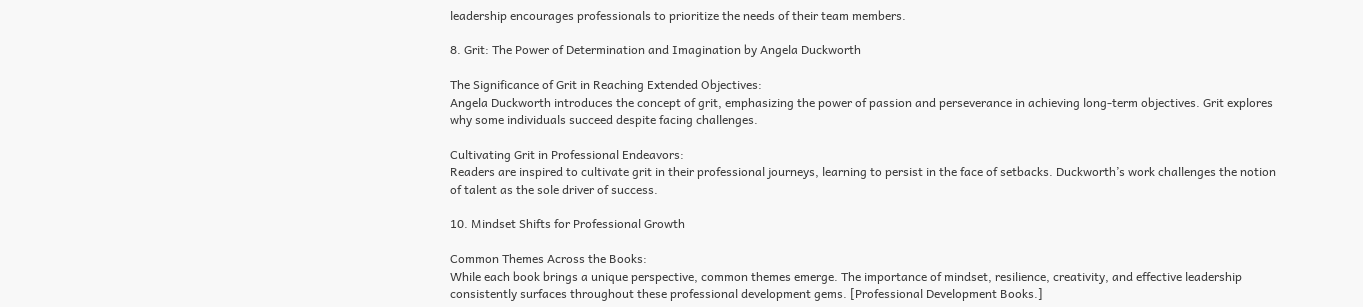leadership encourages professionals to prioritize the needs of their team members.

8. Grit: The Power of Determination and Imagination by Angela Duckworth

The Significance of Grit in Reaching Extended Objectives:
Angela Duckworth introduces the concept of grit, emphasizing the power of passion and perseverance in achieving long-term objectives. Grit explores why some individuals succeed despite facing challenges.

Cultivating Grit in Professional Endeavors:
Readers are inspired to cultivate grit in their professional journeys, learning to persist in the face of setbacks. Duckworth’s work challenges the notion of talent as the sole driver of success.

10. Mindset Shifts for Professional Growth

Common Themes Across the Books:
While each book brings a unique perspective, common themes emerge. The importance of mindset, resilience, creativity, and effective leadership consistently surfaces throughout these professional development gems. [Professional Development Books.]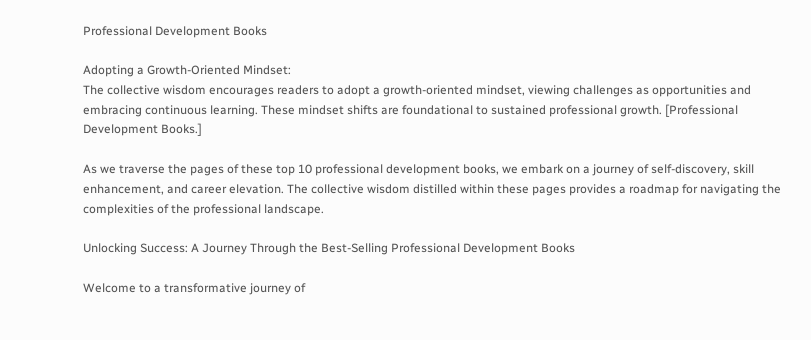Professional Development Books

Adopting a Growth-Oriented Mindset:
The collective wisdom encourages readers to adopt a growth-oriented mindset, viewing challenges as opportunities and embracing continuous learning. These mindset shifts are foundational to sustained professional growth. [Professional Development Books.]

As we traverse the pages of these top 10 professional development books, we embark on a journey of self-discovery, skill enhancement, and career elevation. The collective wisdom distilled within these pages provides a roadmap for navigating the complexities of the professional landscape.

Unlocking Success: A Journey Through the Best-Selling Professional Development Books

Welcome to a transformative journey of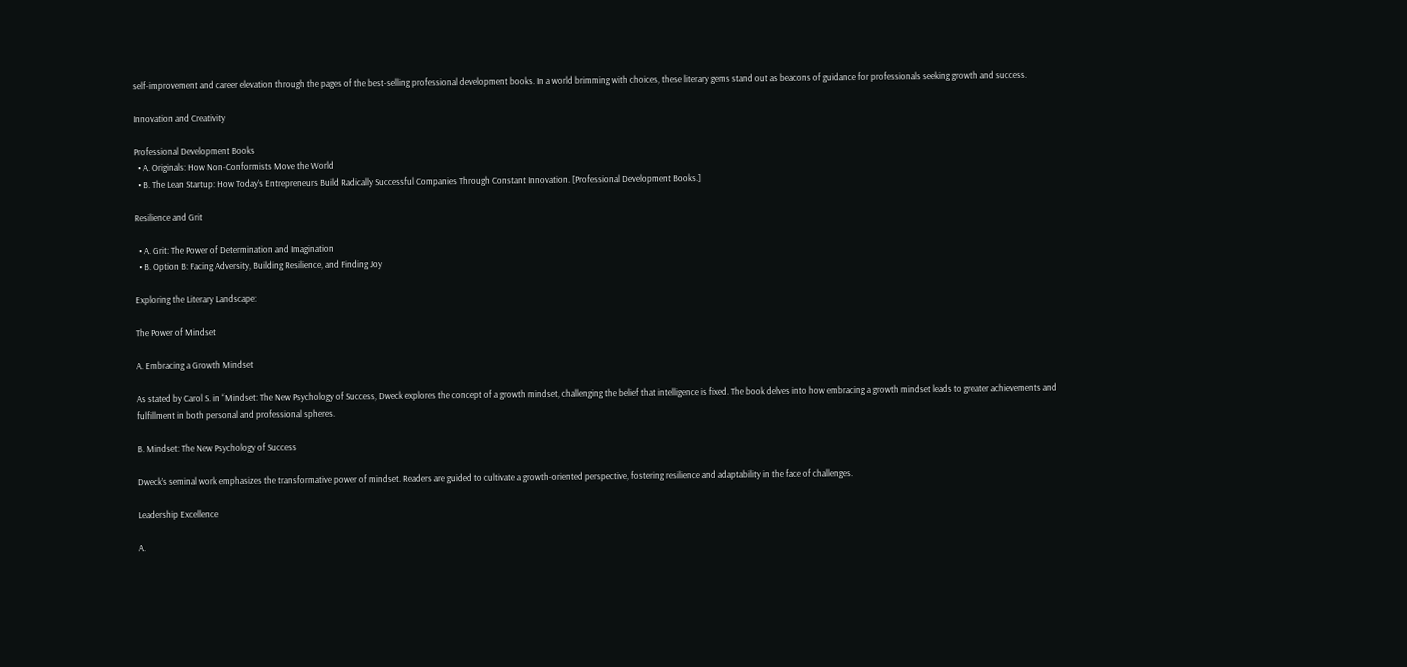self-improvement and career elevation through the pages of the best-selling professional development books. In a world brimming with choices, these literary gems stand out as beacons of guidance for professionals seeking growth and success.

Innovation and Creativity

Professional Development Books
  • A. Originals: How Non-Conformists Move the World
  • B. The Lean Startup: How Today’s Entrepreneurs Build Radically Successful Companies Through Constant Innovation. [Professional Development Books.]

Resilience and Grit

  • A. Grit: The Power of Determination and Imagination
  • B. Option B: Facing Adversity, Building Resilience, and Finding Joy

Exploring the Literary Landscape:

The Power of Mindset

A. Embracing a Growth Mindset

As stated by Carol S. in “Mindset: The New Psychology of Success, Dweck explores the concept of a growth mindset, challenging the belief that intelligence is fixed. The book delves into how embracing a growth mindset leads to greater achievements and fulfillment in both personal and professional spheres.

B. Mindset: The New Psychology of Success

Dweck’s seminal work emphasizes the transformative power of mindset. Readers are guided to cultivate a growth-oriented perspective, fostering resilience and adaptability in the face of challenges.

Leadership Excellence

A.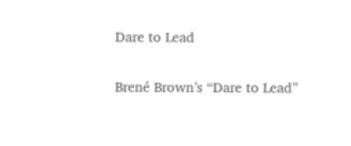Dare to Lead

Brené Brown’s “Dare to Lead”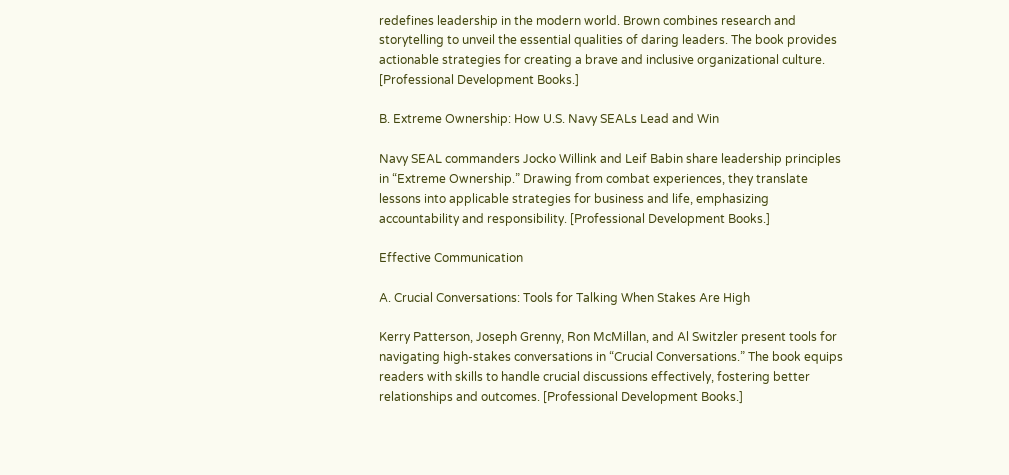redefines leadership in the modern world. Brown combines research and storytelling to unveil the essential qualities of daring leaders. The book provides actionable strategies for creating a brave and inclusive organizational culture. [Professional Development Books.]

B. Extreme Ownership: How U.S. Navy SEALs Lead and Win

Navy SEAL commanders Jocko Willink and Leif Babin share leadership principles in “Extreme Ownership.” Drawing from combat experiences, they translate lessons into applicable strategies for business and life, emphasizing accountability and responsibility. [Professional Development Books.]

Effective Communication

A. Crucial Conversations: Tools for Talking When Stakes Are High

Kerry Patterson, Joseph Grenny, Ron McMillan, and Al Switzler present tools for navigating high-stakes conversations in “Crucial Conversations.” The book equips readers with skills to handle crucial discussions effectively, fostering better relationships and outcomes. [Professional Development Books.]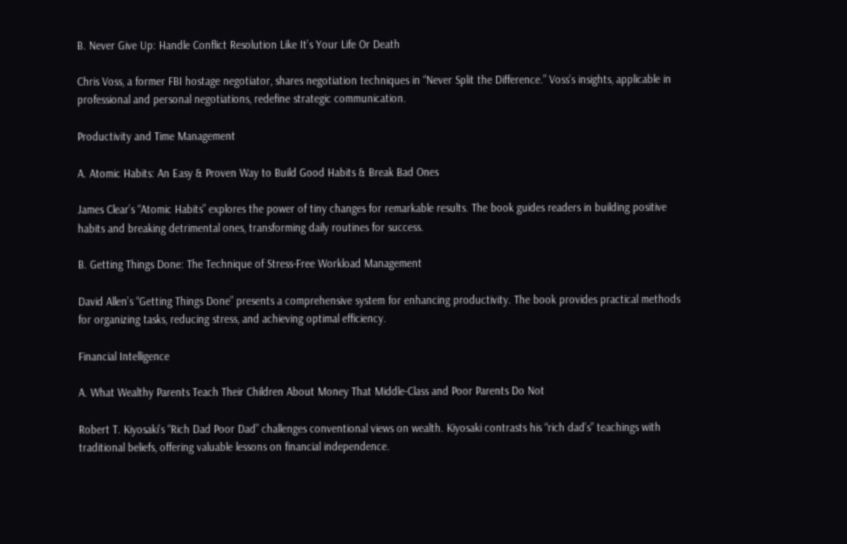B. Never Give Up: Handle Conflict Resolution Like It’s Your Life Or Death

Chris Voss, a former FBI hostage negotiator, shares negotiation techniques in “Never Split the Difference.” Voss’s insights, applicable in professional and personal negotiations, redefine strategic communication.

Productivity and Time Management

A. Atomic Habits: An Easy & Proven Way to Build Good Habits & Break Bad Ones

James Clear’s “Atomic Habits” explores the power of tiny changes for remarkable results. The book guides readers in building positive habits and breaking detrimental ones, transforming daily routines for success.

B. Getting Things Done: The Technique of Stress-Free Workload Management

David Allen’s “Getting Things Done” presents a comprehensive system for enhancing productivity. The book provides practical methods for organizing tasks, reducing stress, and achieving optimal efficiency.

Financial Intelligence

A. What Wealthy Parents Teach Their Children About Money That Middle-Class and Poor Parents Do Not

Robert T. Kiyosaki’s “Rich Dad Poor Dad” challenges conventional views on wealth. Kiyosaki contrasts his “rich dad’s” teachings with traditional beliefs, offering valuable lessons on financial independence.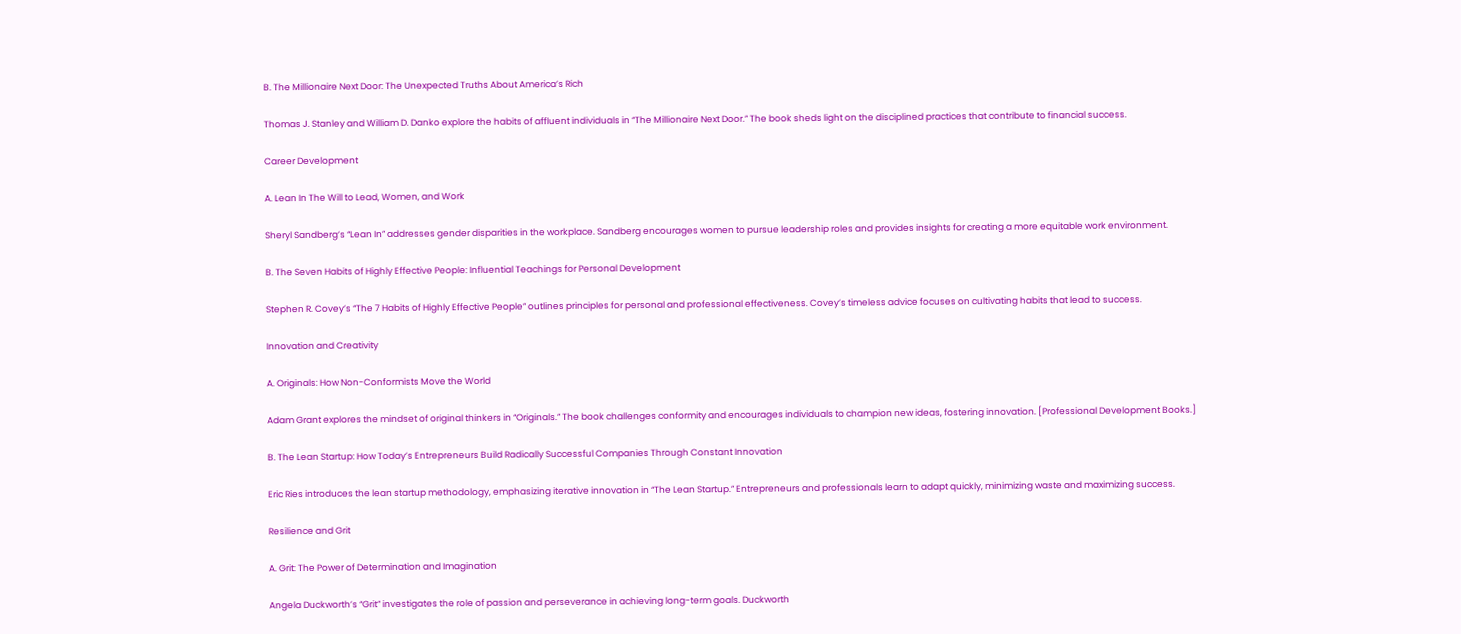B. The Millionaire Next Door: The Unexpected Truths About America’s Rich

Thomas J. Stanley and William D. Danko explore the habits of affluent individuals in “The Millionaire Next Door.” The book sheds light on the disciplined practices that contribute to financial success.

Career Development

A. Lean In The Will to Lead, Women, and Work

Sheryl Sandberg’s “Lean In” addresses gender disparities in the workplace. Sandberg encourages women to pursue leadership roles and provides insights for creating a more equitable work environment.

B. The Seven Habits of Highly Effective People: Influential Teachings for Personal Development

Stephen R. Covey’s “The 7 Habits of Highly Effective People” outlines principles for personal and professional effectiveness. Covey’s timeless advice focuses on cultivating habits that lead to success.

Innovation and Creativity

A. Originals: How Non-Conformists Move the World

Adam Grant explores the mindset of original thinkers in “Originals.” The book challenges conformity and encourages individuals to champion new ideas, fostering innovation. [Professional Development Books.]

B. The Lean Startup: How Today’s Entrepreneurs Build Radically Successful Companies Through Constant Innovation

Eric Ries introduces the lean startup methodology, emphasizing iterative innovation in “The Lean Startup.” Entrepreneurs and professionals learn to adapt quickly, minimizing waste and maximizing success.

Resilience and Grit

A. Grit: The Power of Determination and Imagination

Angela Duckworth’s “Grit” investigates the role of passion and perseverance in achieving long-term goals. Duckworth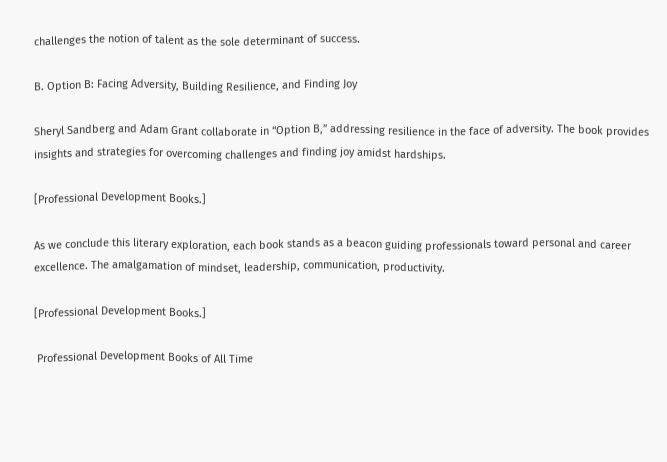challenges the notion of talent as the sole determinant of success.

B. Option B: Facing Adversity, Building Resilience, and Finding Joy

Sheryl Sandberg and Adam Grant collaborate in “Option B,” addressing resilience in the face of adversity. The book provides insights and strategies for overcoming challenges and finding joy amidst hardships.

[Professional Development Books.]

As we conclude this literary exploration, each book stands as a beacon guiding professionals toward personal and career excellence. The amalgamation of mindset, leadership, communication, productivity.

[Professional Development Books.]

 Professional Development Books of All Time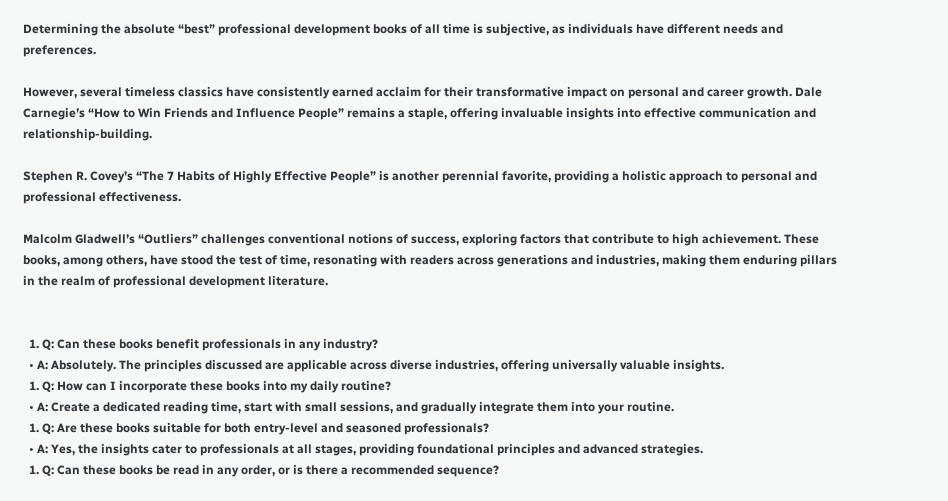Determining the absolute “best” professional development books of all time is subjective, as individuals have different needs and preferences.

However, several timeless classics have consistently earned acclaim for their transformative impact on personal and career growth. Dale Carnegie’s “How to Win Friends and Influence People” remains a staple, offering invaluable insights into effective communication and relationship-building.

Stephen R. Covey’s “The 7 Habits of Highly Effective People” is another perennial favorite, providing a holistic approach to personal and professional effectiveness.

Malcolm Gladwell’s “Outliers” challenges conventional notions of success, exploring factors that contribute to high achievement. These books, among others, have stood the test of time, resonating with readers across generations and industries, making them enduring pillars in the realm of professional development literature.


  1. Q: Can these books benefit professionals in any industry?
  • A: Absolutely. The principles discussed are applicable across diverse industries, offering universally valuable insights.
  1. Q: How can I incorporate these books into my daily routine?
  • A: Create a dedicated reading time, start with small sessions, and gradually integrate them into your routine.
  1. Q: Are these books suitable for both entry-level and seasoned professionals?
  • A: Yes, the insights cater to professionals at all stages, providing foundational principles and advanced strategies.
  1. Q: Can these books be read in any order, or is there a recommended sequence?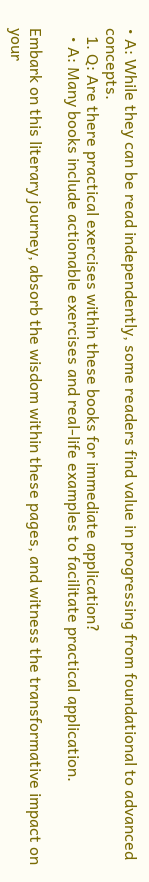• A: While they can be read independently, some readers find value in progressing from foundational to advanced concepts.
  1. Q: Are there practical exercises within these books for immediate application?
  • A: Many books include actionable exercises and real-life examples to facilitate practical application.

Embark on this literary journey, absorb the wisdom within these pages, and witness the transformative impact on your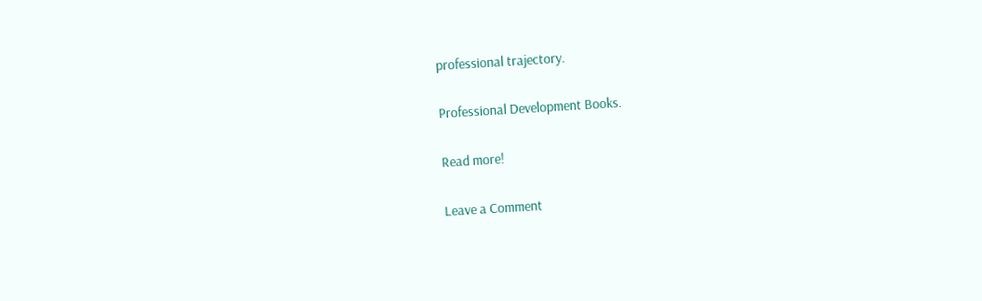professional trajectory.

Professional Development Books.

Read more!

Leave a Comment